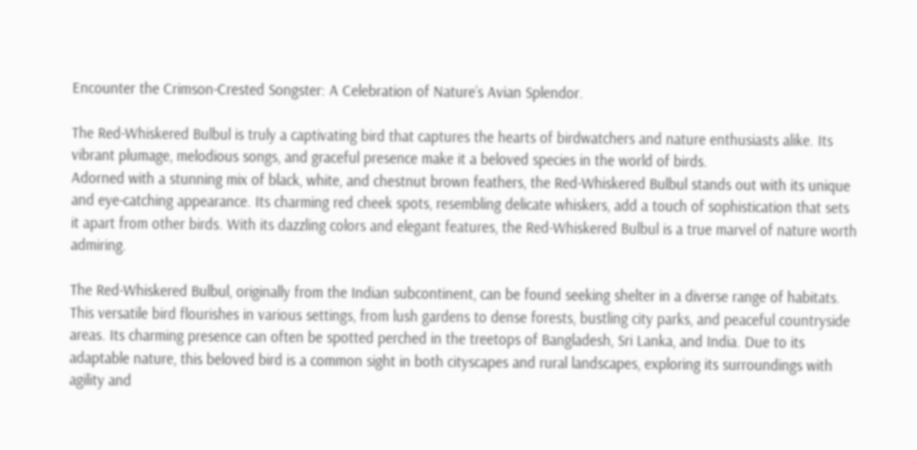Encounter the Crimson-Crested Songster: A Celebration of Nature’s Avian Splendor.

The Red-Whiskered Bulbul is truly a captivating bird that captures the hearts of birdwatchers and nature enthusiasts alike. Its vibrant plumage, melodious songs, and graceful presence make it a beloved species in the world of birds.
Adorned with a stunning mix of black, white, and chestnut brown feathers, the Red-Whiskered Bulbul stands out with its unique and eye-catching appearance. Its charming red cheek spots, resembling delicate whiskers, add a touch of sophistication that sets it apart from other birds. With its dazzling colors and elegant features, the Red-Whiskered Bulbul is a true marvel of nature worth admiring.

The Red-Whiskered Bulbul, originally from the Indian subcontinent, can be found seeking shelter in a diverse range of habitats. This versatile bird flourishes in various settings, from lush gardens to dense forests, bustling city parks, and peaceful countryside areas. Its charming presence can often be spotted perched in the treetops of Bangladesh, Sri Lanka, and India. Due to its adaptable nature, this beloved bird is a common sight in both cityscapes and rural landscapes, exploring its surroundings with agility and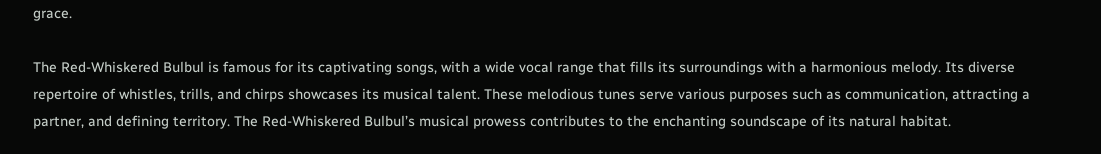grace.

The Red-Whiskered Bulbul is famous for its captivating songs, with a wide vocal range that fills its surroundings with a harmonious melody. Its diverse repertoire of whistles, trills, and chirps showcases its musical talent. These melodious tunes serve various purposes such as communication, attracting a partner, and defining territory. The Red-Whiskered Bulbul’s musical prowess contributes to the enchanting soundscape of its natural habitat.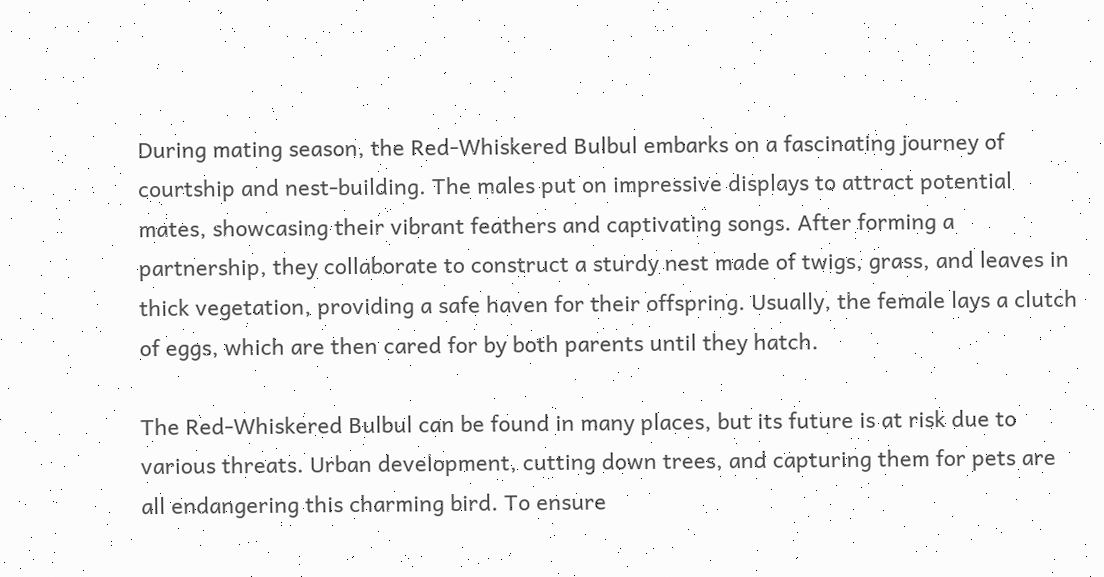During mating season, the Red-Whiskered Bulbul embarks on a fascinating journey of courtship and nest-building. The males put on impressive displays to attract potential mates, showcasing their vibrant feathers and captivating songs. After forming a partnership, they collaborate to construct a sturdy nest made of twigs, grass, and leaves in thick vegetation, providing a safe haven for their offspring. Usually, the female lays a clutch of eggs, which are then cared for by both parents until they hatch.

The Red-Whiskered Bulbul can be found in many places, but its future is at risk due to various threats. Urban development, cutting down trees, and capturing them for pets are all endangering this charming bird. To ensure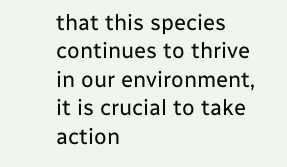that this species continues to thrive in our environment, it is crucial to take action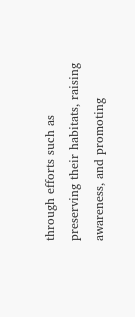through efforts such as preserving their habitats, raising awareness, and promoting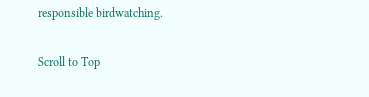responsible birdwatching.

Scroll to Top